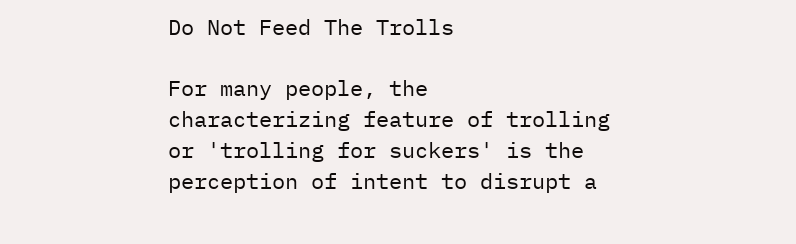Do Not Feed The Trolls

For many people, the characterizing feature of trolling or 'trolling for suckers' is the perception of intent to disrupt a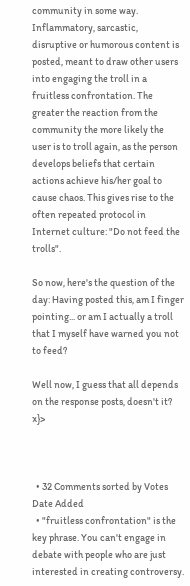community in some way. Inflammatory, sarcastic, disruptive or humorous content is posted, meant to draw other users into engaging the troll in a fruitless confrontation. The greater the reaction from the community the more likely the user is to troll again, as the person develops beliefs that certain actions achieve his/her goal to cause chaos. This gives rise to the often repeated protocol in Internet culture: "Do not feed the trolls".

So now, here's the question of the day: Having posted this, am I finger pointing... or am I actually a troll that I myself have warned you not to feed?

Well now, I guess that all depends on the response posts, doesn't it? x}>



  • 32 Comments sorted by Votes Date Added
  • "fruitless confrontation" is the key phrase. You can't engage in debate with people who are just interested in creating controversy.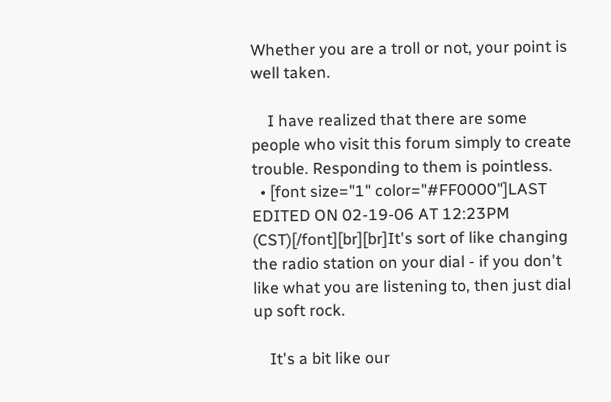Whether you are a troll or not, your point is well taken.

    I have realized that there are some people who visit this forum simply to create trouble. Responding to them is pointless.
  • [font size="1" color="#FF0000"]LAST EDITED ON 02-19-06 AT 12:23PM (CST)[/font][br][br]It's sort of like changing the radio station on your dial - if you don't like what you are listening to, then just dial up soft rock.

    It's a bit like our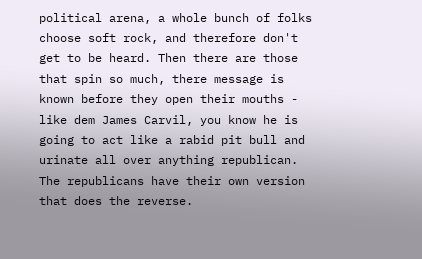political arena, a whole bunch of folks choose soft rock, and therefore don't get to be heard. Then there are those that spin so much, there message is known before they open their mouths - like dem James Carvil, you know he is going to act like a rabid pit bull and urinate all over anything republican. The republicans have their own version that does the reverse.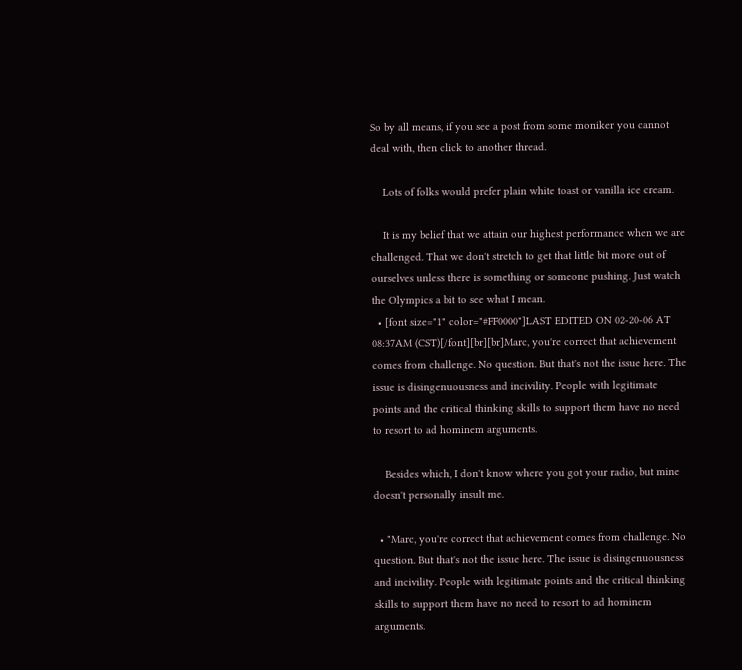So by all means, if you see a post from some moniker you cannot deal with, then click to another thread.

    Lots of folks would prefer plain white toast or vanilla ice cream.

    It is my belief that we attain our highest performance when we are challenged. That we don't stretch to get that little bit more out of ourselves unless there is something or someone pushing. Just watch the Olympics a bit to see what I mean.
  • [font size="1" color="#FF0000"]LAST EDITED ON 02-20-06 AT 08:37AM (CST)[/font][br][br]Marc, you're correct that achievement comes from challenge. No question. But that's not the issue here. The issue is disingenuousness and incivility. People with legitimate points and the critical thinking skills to support them have no need to resort to ad hominem arguments.

    Besides which, I don't know where you got your radio, but mine doesn't personally insult me.

  • "Marc, you're correct that achievement comes from challenge. No question. But that's not the issue here. The issue is disingenuousness and incivility. People with legitimate points and the critical thinking skills to support them have no need to resort to ad hominem arguments.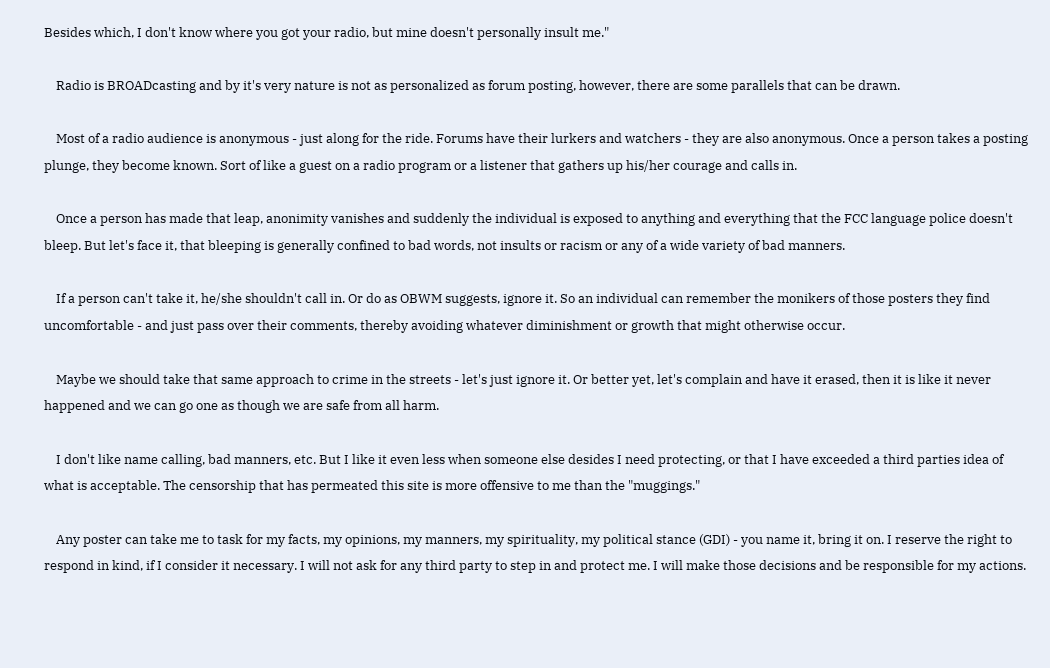Besides which, I don't know where you got your radio, but mine doesn't personally insult me."

    Radio is BROADcasting and by it's very nature is not as personalized as forum posting, however, there are some parallels that can be drawn.

    Most of a radio audience is anonymous - just along for the ride. Forums have their lurkers and watchers - they are also anonymous. Once a person takes a posting plunge, they become known. Sort of like a guest on a radio program or a listener that gathers up his/her courage and calls in.

    Once a person has made that leap, anonimity vanishes and suddenly the individual is exposed to anything and everything that the FCC language police doesn't bleep. But let's face it, that bleeping is generally confined to bad words, not insults or racism or any of a wide variety of bad manners.

    If a person can't take it, he/she shouldn't call in. Or do as OBWM suggests, ignore it. So an individual can remember the monikers of those posters they find uncomfortable - and just pass over their comments, thereby avoiding whatever diminishment or growth that might otherwise occur.

    Maybe we should take that same approach to crime in the streets - let's just ignore it. Or better yet, let's complain and have it erased, then it is like it never happened and we can go one as though we are safe from all harm.

    I don't like name calling, bad manners, etc. But I like it even less when someone else desides I need protecting, or that I have exceeded a third parties idea of what is acceptable. The censorship that has permeated this site is more offensive to me than the "muggings."

    Any poster can take me to task for my facts, my opinions, my manners, my spirituality, my political stance (GDI) - you name it, bring it on. I reserve the right to respond in kind, if I consider it necessary. I will not ask for any third party to step in and protect me. I will make those decisions and be responsible for my actions.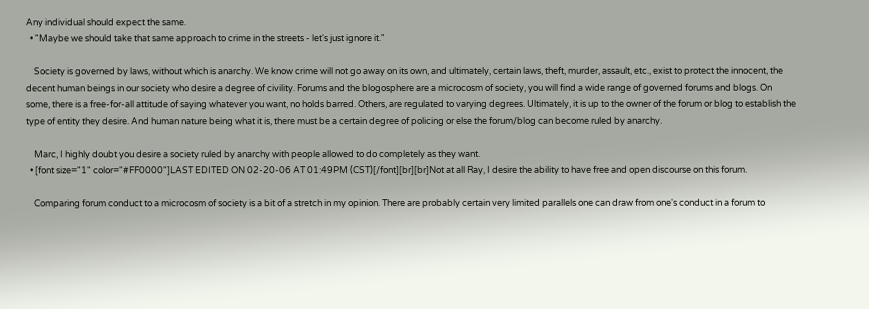Any individual should expect the same.
  • "Maybe we should take that same approach to crime in the streets - let's just ignore it."

    Society is governed by laws, without which is anarchy. We know crime will not go away on its own, and ultimately, certain laws, theft, murder, assault, etc., exist to protect the innocent, the decent human beings in our society who desire a degree of civility. Forums and the blogosphere are a microcosm of society, you will find a wide range of governed forums and blogs. On some, there is a free-for-all attitude of saying whatever you want, no holds barred. Others, are regulated to varying degrees. Ultimately, it is up to the owner of the forum or blog to establish the type of entity they desire. And human nature being what it is, there must be a certain degree of policing or else the forum/blog can become ruled by anarchy.

    Marc, I highly doubt you desire a society ruled by anarchy with people allowed to do completely as they want.
  • [font size="1" color="#FF0000"]LAST EDITED ON 02-20-06 AT 01:49PM (CST)[/font][br][br]Not at all Ray, I desire the ability to have free and open discourse on this forum.

    Comparing forum conduct to a microcosm of society is a bit of a stretch in my opinion. There are probably certain very limited parallels one can draw from one's conduct in a forum to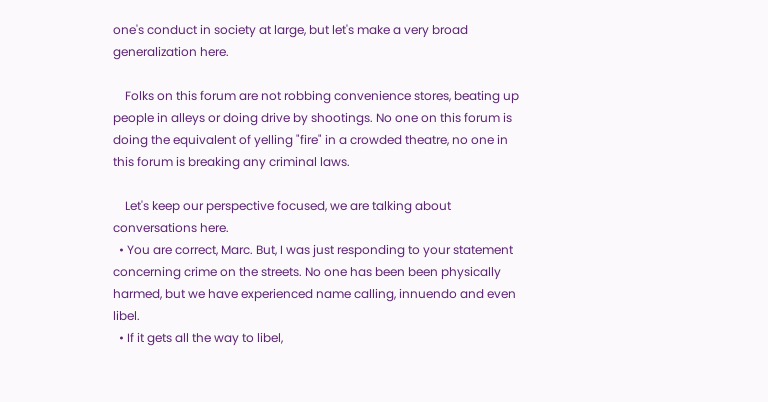one's conduct in society at large, but let's make a very broad generalization here.

    Folks on this forum are not robbing convenience stores, beating up people in alleys or doing drive by shootings. No one on this forum is doing the equivalent of yelling "fire" in a crowded theatre, no one in this forum is breaking any criminal laws.

    Let's keep our perspective focused, we are talking about conversations here.
  • You are correct, Marc. But, I was just responding to your statement concerning crime on the streets. No one has been been physically harmed, but we have experienced name calling, innuendo and even libel.
  • If it gets all the way to libel,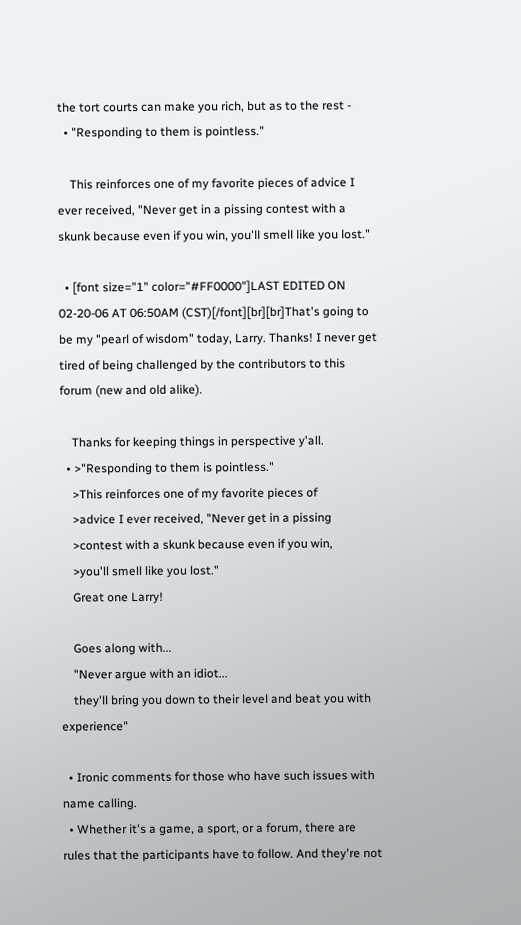the tort courts can make you rich, but as to the rest -
  • "Responding to them is pointless."

    This reinforces one of my favorite pieces of advice I ever received, "Never get in a pissing contest with a skunk because even if you win, you'll smell like you lost."

  • [font size="1" color="#FF0000"]LAST EDITED ON 02-20-06 AT 06:50AM (CST)[/font][br][br]That's going to be my "pearl of wisdom" today, Larry. Thanks! I never get tired of being challenged by the contributors to this forum (new and old alike).

    Thanks for keeping things in perspective y'all.
  • >"Responding to them is pointless."
    >This reinforces one of my favorite pieces of
    >advice I ever received, "Never get in a pissing
    >contest with a skunk because even if you win,
    >you'll smell like you lost."
    Great one Larry!

    Goes along with...
    "Never argue with an idiot...
    they'll bring you down to their level and beat you with experience"

  • Ironic comments for those who have such issues with name calling.
  • Whether it's a game, a sport, or a forum, there are rules that the participants have to follow. And they're not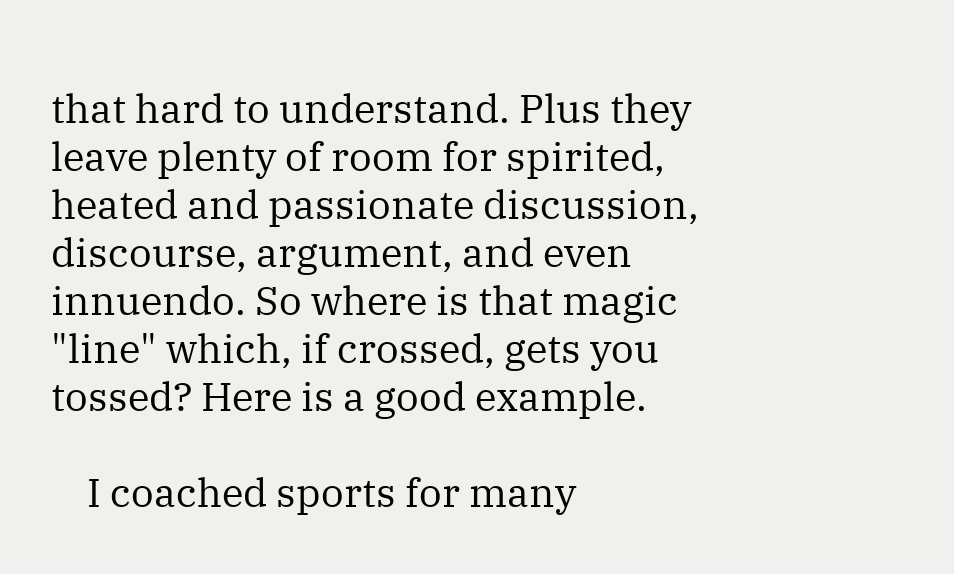that hard to understand. Plus they leave plenty of room for spirited, heated and passionate discussion, discourse, argument, and even innuendo. So where is that magic "line" which, if crossed, gets you tossed? Here is a good example.

    I coached sports for many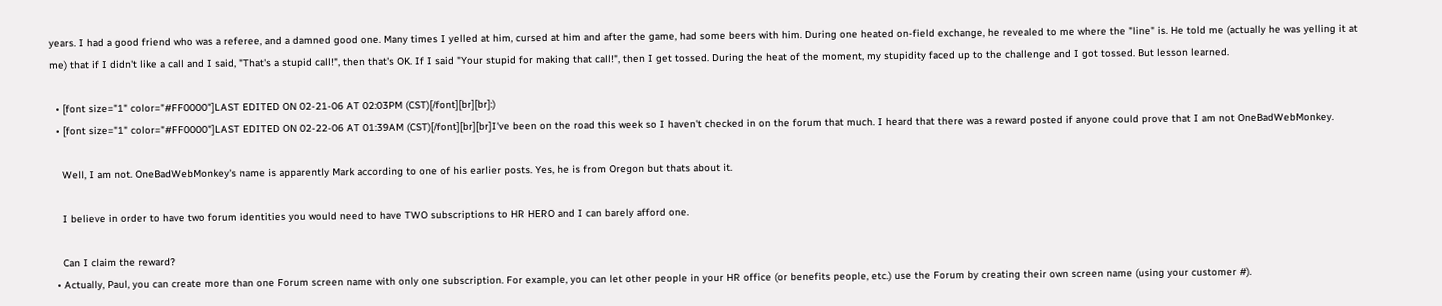years. I had a good friend who was a referee, and a damned good one. Many times I yelled at him, cursed at him and after the game, had some beers with him. During one heated on-field exchange, he revealed to me where the "line" is. He told me (actually he was yelling it at me) that if I didn't like a call and I said, "That's a stupid call!", then that's OK. If I said "Your stupid for making that call!", then I get tossed. During the heat of the moment, my stupidity faced up to the challenge and I got tossed. But lesson learned.

  • [font size="1" color="#FF0000"]LAST EDITED ON 02-21-06 AT 02:03PM (CST)[/font][br][br]:)
  • [font size="1" color="#FF0000"]LAST EDITED ON 02-22-06 AT 01:39AM (CST)[/font][br][br]I've been on the road this week so I haven't checked in on the forum that much. I heard that there was a reward posted if anyone could prove that I am not OneBadWebMonkey.

    Well, I am not. OneBadWebMonkey's name is apparently Mark according to one of his earlier posts. Yes, he is from Oregon but thats about it.

    I believe in order to have two forum identities you would need to have TWO subscriptions to HR HERO and I can barely afford one.

    Can I claim the reward?
  • Actually, Paul, you can create more than one Forum screen name with only one subscription. For example, you can let other people in your HR office (or benefits people, etc.) use the Forum by creating their own screen name (using your customer #).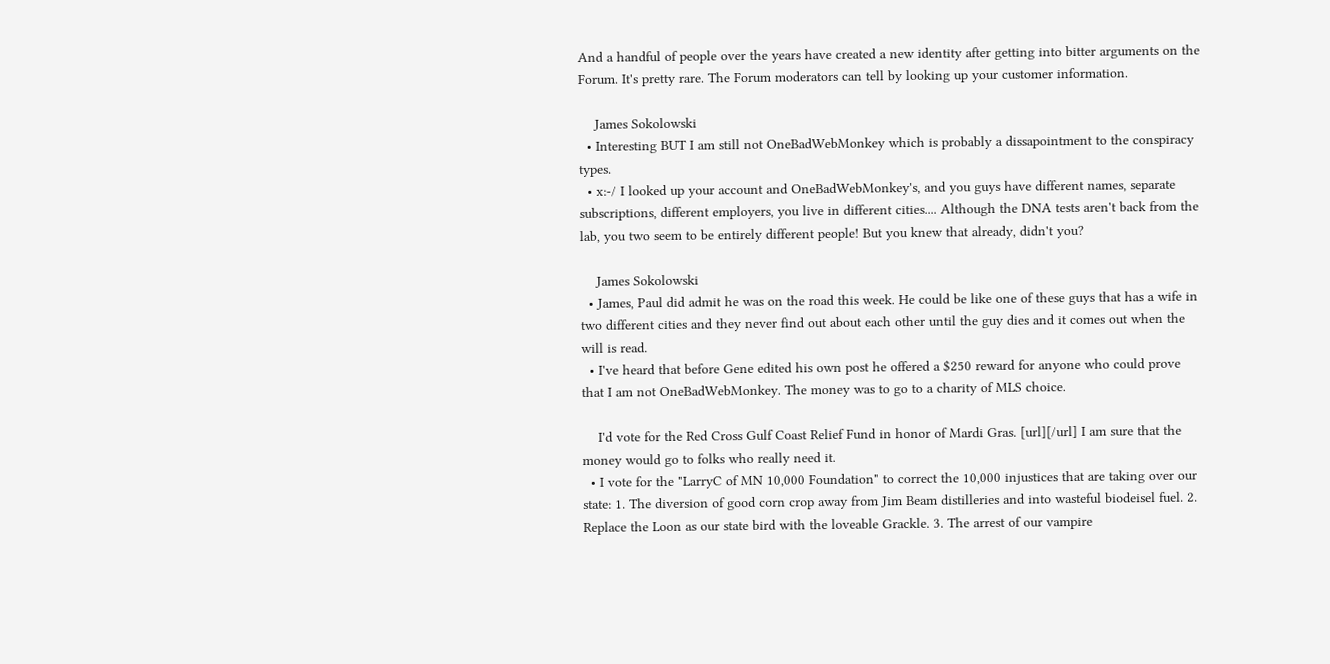And a handful of people over the years have created a new identity after getting into bitter arguments on the Forum. It's pretty rare. The Forum moderators can tell by looking up your customer information.

    James Sokolowski
  • Interesting BUT I am still not OneBadWebMonkey which is probably a dissapointment to the conspiracy types.
  • x:-/ I looked up your account and OneBadWebMonkey's, and you guys have different names, separate subscriptions, different employers, you live in different cities.... Although the DNA tests aren't back from the lab, you two seem to be entirely different people! But you knew that already, didn't you?

    James Sokolowski
  • James, Paul did admit he was on the road this week. He could be like one of these guys that has a wife in two different cities and they never find out about each other until the guy dies and it comes out when the will is read.
  • I've heard that before Gene edited his own post he offered a $250 reward for anyone who could prove that I am not OneBadWebMonkey. The money was to go to a charity of MLS choice.

    I'd vote for the Red Cross Gulf Coast Relief Fund in honor of Mardi Gras. [url][/url] I am sure that the money would go to folks who really need it.
  • I vote for the "LarryC of MN 10,000 Foundation" to correct the 10,000 injustices that are taking over our state: 1. The diversion of good corn crop away from Jim Beam distilleries and into wasteful biodeisel fuel. 2. Replace the Loon as our state bird with the loveable Grackle. 3. The arrest of our vampire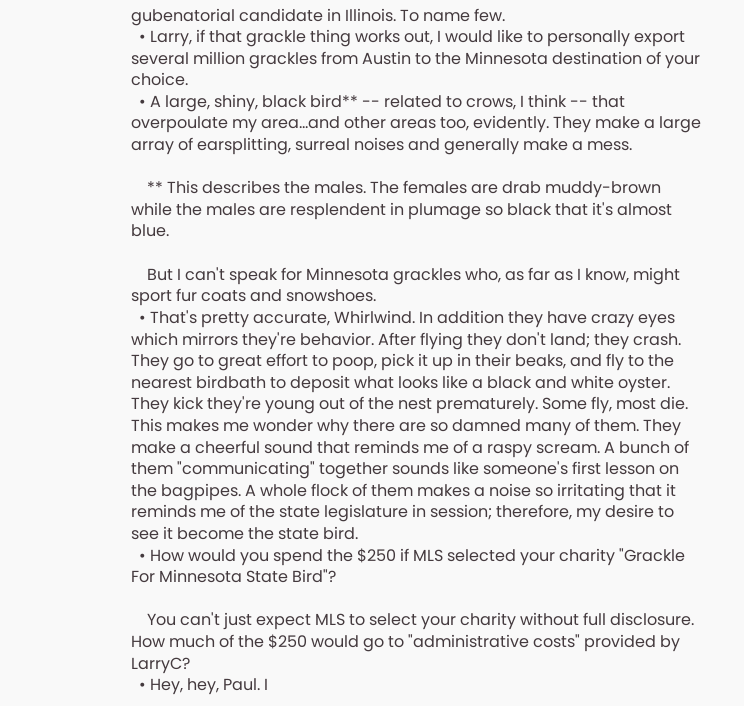gubenatorial candidate in Illinois. To name few.
  • Larry, if that grackle thing works out, I would like to personally export several million grackles from Austin to the Minnesota destination of your choice.
  • A large, shiny, black bird** -- related to crows, I think -- that overpoulate my area...and other areas too, evidently. They make a large array of earsplitting, surreal noises and generally make a mess.

    ** This describes the males. The females are drab muddy-brown while the males are resplendent in plumage so black that it's almost blue.

    But I can't speak for Minnesota grackles who, as far as I know, might sport fur coats and snowshoes.
  • That's pretty accurate, Whirlwind. In addition they have crazy eyes which mirrors they're behavior. After flying they don't land; they crash. They go to great effort to poop, pick it up in their beaks, and fly to the nearest birdbath to deposit what looks like a black and white oyster. They kick they're young out of the nest prematurely. Some fly, most die. This makes me wonder why there are so damned many of them. They make a cheerful sound that reminds me of a raspy scream. A bunch of them "communicating" together sounds like someone's first lesson on the bagpipes. A whole flock of them makes a noise so irritating that it reminds me of the state legislature in session; therefore, my desire to see it become the state bird.
  • How would you spend the $250 if MLS selected your charity "Grackle For Minnesota State Bird"?

    You can't just expect MLS to select your charity without full disclosure. How much of the $250 would go to "administrative costs" provided by LarryC?
  • Hey, hey, Paul. I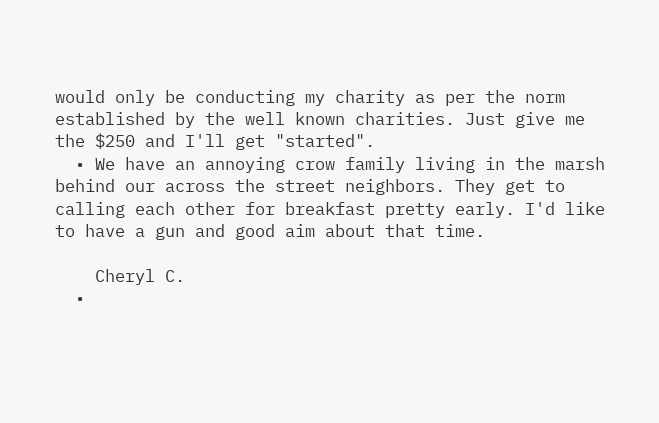would only be conducting my charity as per the norm established by the well known charities. Just give me the $250 and I'll get "started".
  • We have an annoying crow family living in the marsh behind our across the street neighbors. They get to calling each other for breakfast pretty early. I'd like to have a gun and good aim about that time.

    Cheryl C.
  •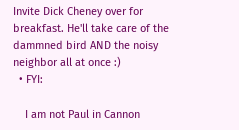Invite Dick Cheney over for breakfast. He'll take care of the dammned bird AND the noisy neighbor all at once :)
  • FYI:

    I am not Paul in Cannon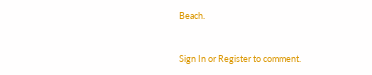Beach.


Sign In or Register to comment.